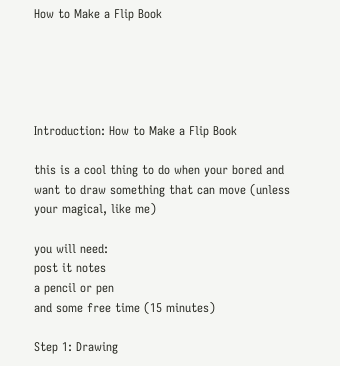How to Make a Flip Book





Introduction: How to Make a Flip Book

this is a cool thing to do when your bored and want to draw something that can move (unless your magical, like me)

you will need:
post it notes
a pencil or pen
and some free time (15 minutes)

Step 1: Drawing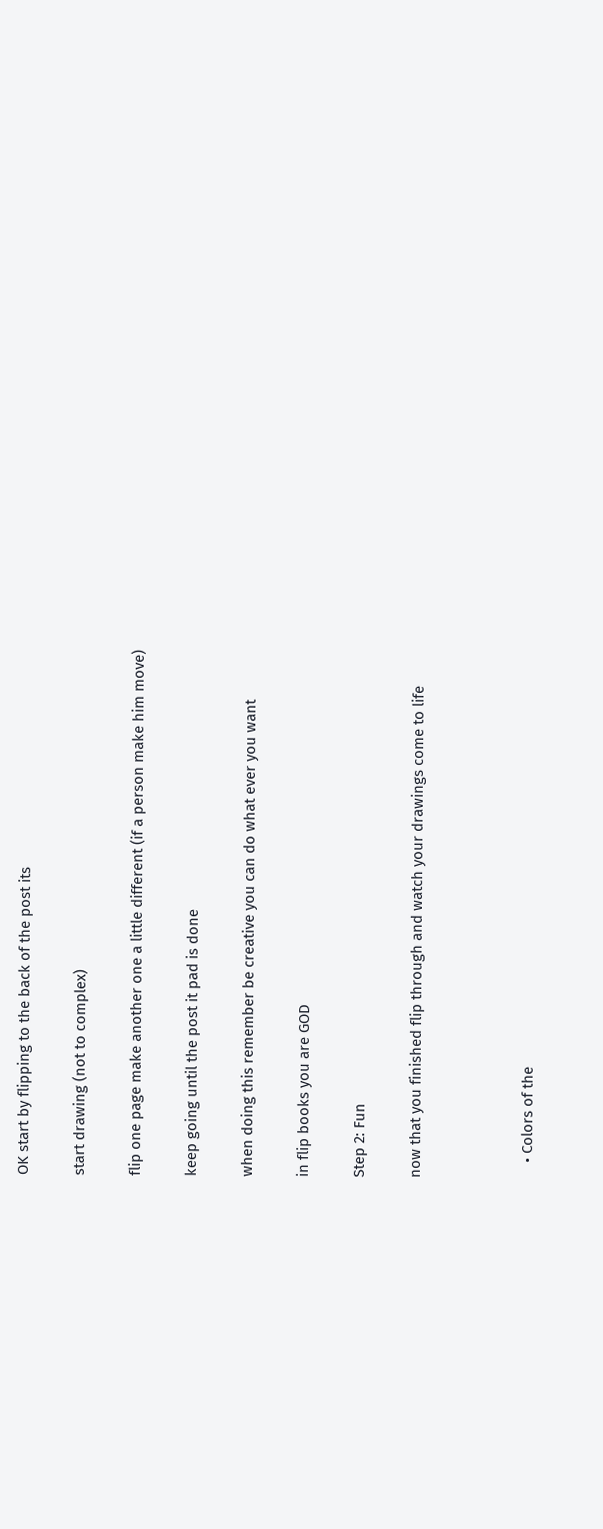OK start by flipping to the back of the post its

start drawing (not to complex)

flip one page make another one a little different (if a person make him move)

keep going until the post it pad is done

when doing this remember be creative you can do what ever you want

in flip books you are GOD

Step 2: Fun

now that you finished flip through and watch your drawings come to life



    • Colors of the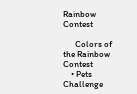Rainbow Contest

      Colors of the Rainbow Contest
    • Pets Challenge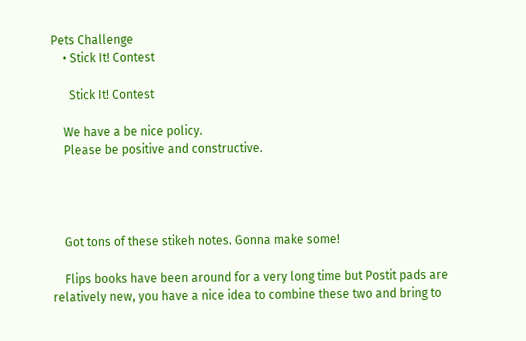Pets Challenge
    • Stick It! Contest

      Stick It! Contest

    We have a be nice policy.
    Please be positive and constructive.




    Got tons of these stikeh notes. Gonna make some!

    Flips books have been around for a very long time but Postit pads are relatively new, you have a nice idea to combine these two and bring to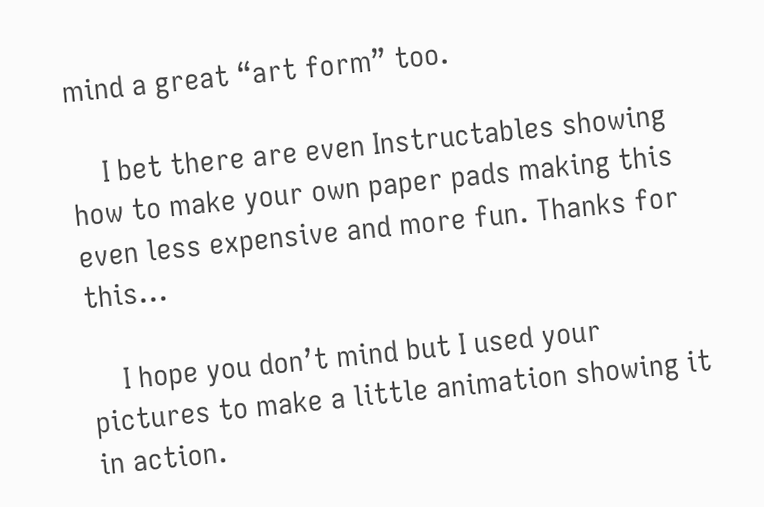mind a great “art form” too.

    I bet there are even Instructables showing how to make your own paper pads making this even less expensive and more fun. Thanks for this...

    I hope you don’t mind but I used your pictures to make a little animation showing it in action.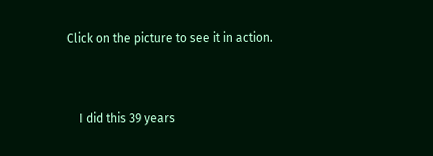Click on the picture to see it in action.


    I did this 39 years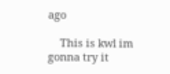ago

    This is kwl im gonna try it